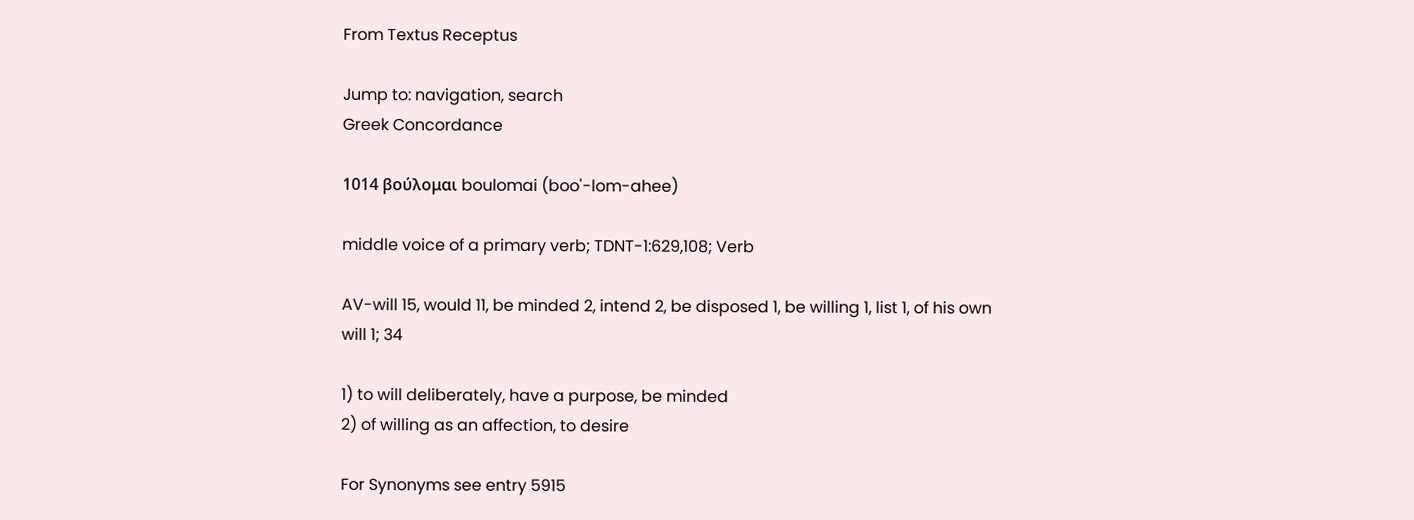From Textus Receptus

Jump to: navigation, search
Greek Concordance

1014 βούλομαι boulomai (boo'-lom-ahee)

middle voice of a primary verb; TDNT-1:629,108; Verb

AV-will 15, would 11, be minded 2, intend 2, be disposed 1, be willing 1, list 1, of his own will 1; 34

1) to will deliberately, have a purpose, be minded
2) of willing as an affection, to desire

For Synonyms see entry 5915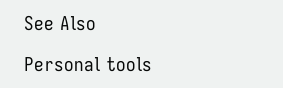See Also

Personal tools